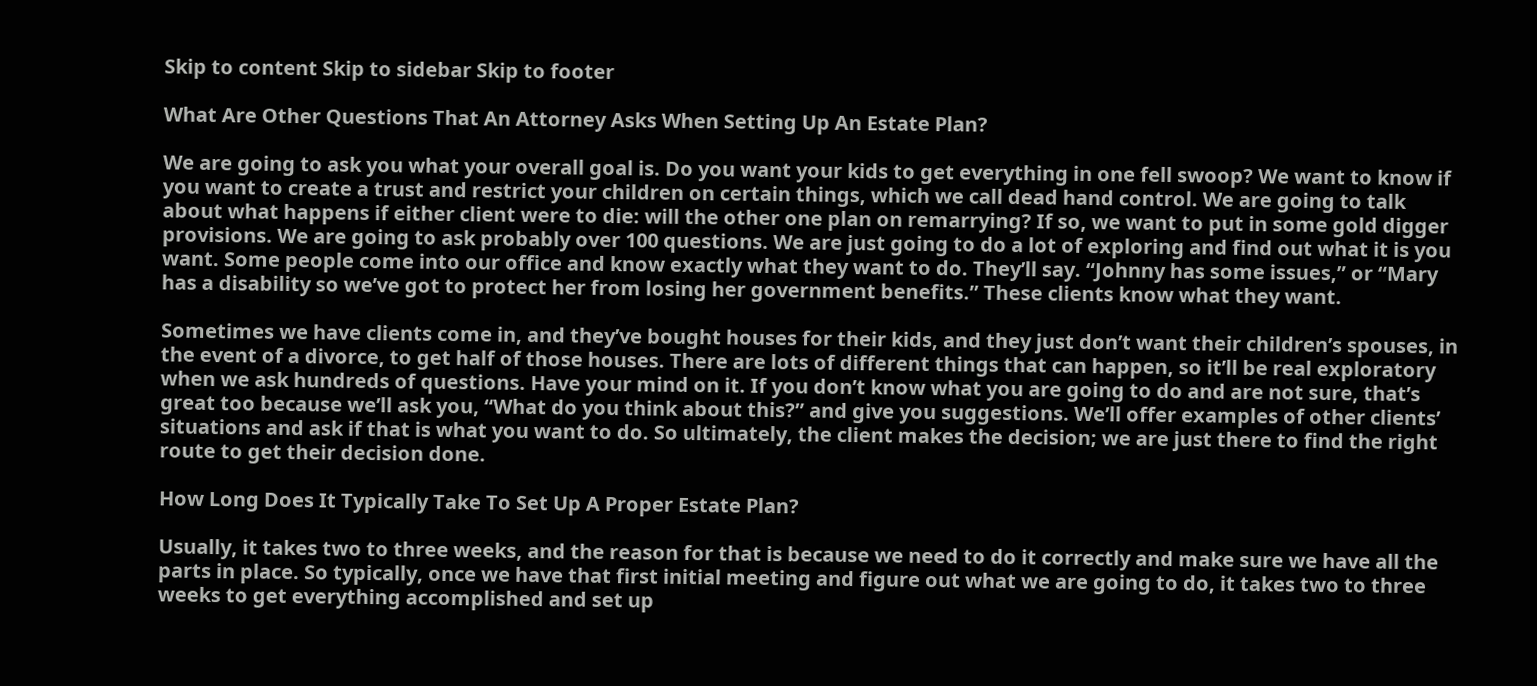Skip to content Skip to sidebar Skip to footer

What Are Other Questions That An Attorney Asks When Setting Up An Estate Plan?

We are going to ask you what your overall goal is. Do you want your kids to get everything in one fell swoop? We want to know if you want to create a trust and restrict your children on certain things, which we call dead hand control. We are going to talk about what happens if either client were to die: will the other one plan on remarrying? If so, we want to put in some gold digger provisions. We are going to ask probably over 100 questions. We are just going to do a lot of exploring and find out what it is you want. Some people come into our office and know exactly what they want to do. They’ll say. “Johnny has some issues,” or “Mary has a disability so we’ve got to protect her from losing her government benefits.” These clients know what they want.

Sometimes we have clients come in, and they’ve bought houses for their kids, and they just don’t want their children’s spouses, in the event of a divorce, to get half of those houses. There are lots of different things that can happen, so it’ll be real exploratory when we ask hundreds of questions. Have your mind on it. If you don’t know what you are going to do and are not sure, that’s great too because we’ll ask you, “What do you think about this?” and give you suggestions. We’ll offer examples of other clients’ situations and ask if that is what you want to do. So ultimately, the client makes the decision; we are just there to find the right route to get their decision done.

How Long Does It Typically Take To Set Up A Proper Estate Plan?

Usually, it takes two to three weeks, and the reason for that is because we need to do it correctly and make sure we have all the parts in place. So typically, once we have that first initial meeting and figure out what we are going to do, it takes two to three weeks to get everything accomplished and set up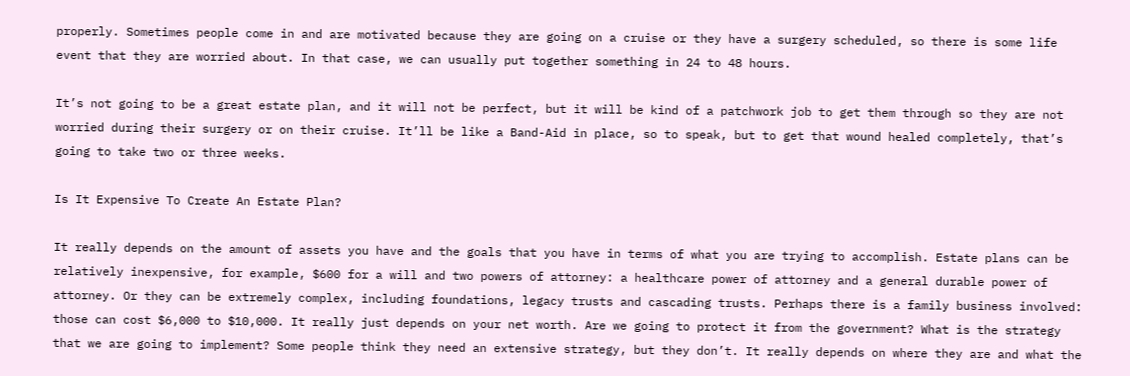properly. Sometimes people come in and are motivated because they are going on a cruise or they have a surgery scheduled, so there is some life event that they are worried about. In that case, we can usually put together something in 24 to 48 hours.

It’s not going to be a great estate plan, and it will not be perfect, but it will be kind of a patchwork job to get them through so they are not worried during their surgery or on their cruise. It’ll be like a Band-Aid in place, so to speak, but to get that wound healed completely, that’s going to take two or three weeks.

Is It Expensive To Create An Estate Plan?

It really depends on the amount of assets you have and the goals that you have in terms of what you are trying to accomplish. Estate plans can be relatively inexpensive, for example, $600 for a will and two powers of attorney: a healthcare power of attorney and a general durable power of attorney. Or they can be extremely complex, including foundations, legacy trusts and cascading trusts. Perhaps there is a family business involved: those can cost $6,000 to $10,000. It really just depends on your net worth. Are we going to protect it from the government? What is the strategy that we are going to implement? Some people think they need an extensive strategy, but they don’t. It really depends on where they are and what the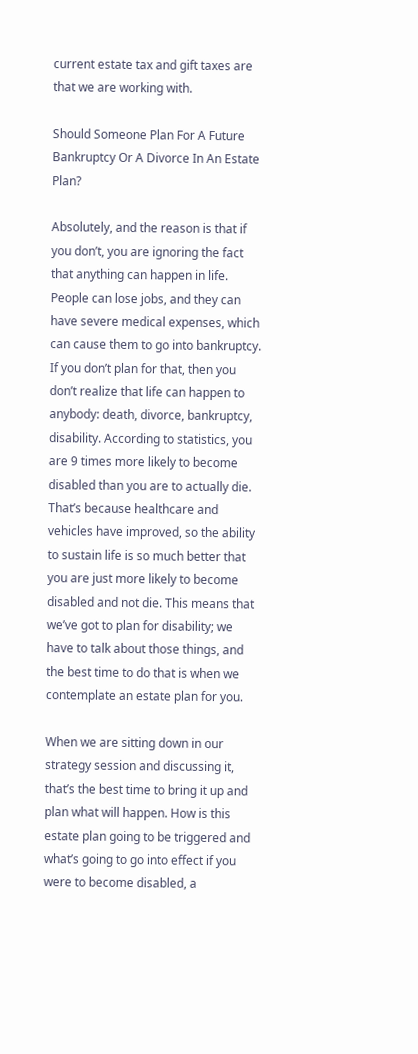current estate tax and gift taxes are that we are working with.

Should Someone Plan For A Future Bankruptcy Or A Divorce In An Estate Plan?

Absolutely, and the reason is that if you don’t, you are ignoring the fact that anything can happen in life. People can lose jobs, and they can have severe medical expenses, which can cause them to go into bankruptcy. If you don’t plan for that, then you don’t realize that life can happen to anybody: death, divorce, bankruptcy, disability. According to statistics, you are 9 times more likely to become disabled than you are to actually die. That’s because healthcare and vehicles have improved, so the ability to sustain life is so much better that you are just more likely to become disabled and not die. This means that we’ve got to plan for disability; we have to talk about those things, and the best time to do that is when we contemplate an estate plan for you.

When we are sitting down in our strategy session and discussing it, that’s the best time to bring it up and plan what will happen. How is this estate plan going to be triggered and what’s going to go into effect if you were to become disabled, a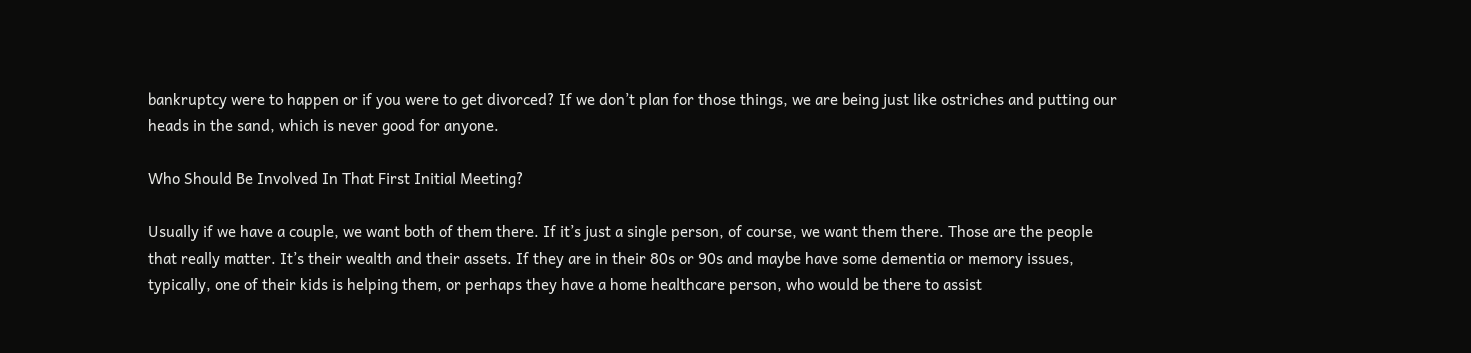bankruptcy were to happen or if you were to get divorced? If we don’t plan for those things, we are being just like ostriches and putting our heads in the sand, which is never good for anyone.

Who Should Be Involved In That First Initial Meeting?

Usually if we have a couple, we want both of them there. If it’s just a single person, of course, we want them there. Those are the people that really matter. It’s their wealth and their assets. If they are in their 80s or 90s and maybe have some dementia or memory issues, typically, one of their kids is helping them, or perhaps they have a home healthcare person, who would be there to assist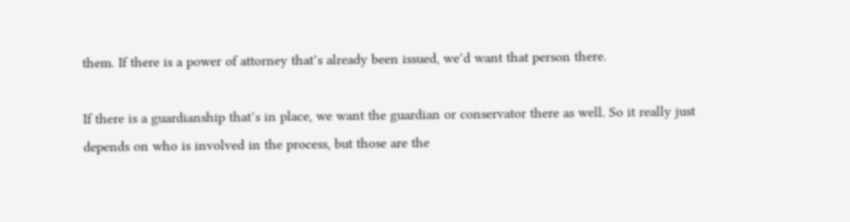them. If there is a power of attorney that’s already been issued, we’d want that person there.

If there is a guardianship that’s in place, we want the guardian or conservator there as well. So it really just depends on who is involved in the process, but those are the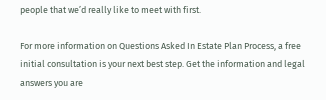people that we’d really like to meet with first.

For more information on Questions Asked In Estate Plan Process, a free initial consultation is your next best step. Get the information and legal answers you are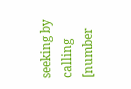seeking by calling [number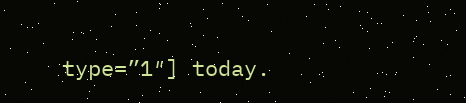type=”1″] today.